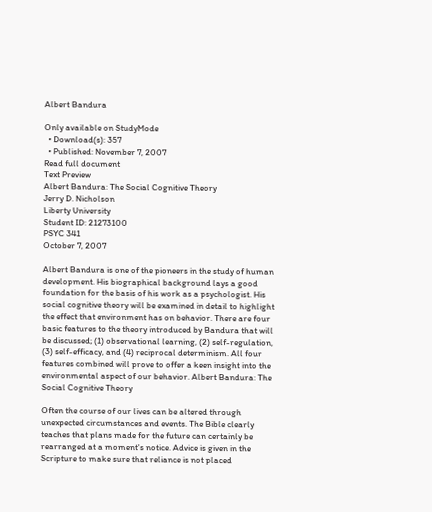Albert Bandura

Only available on StudyMode
  • Download(s): 357
  • Published: November 7, 2007
Read full document
Text Preview
Albert Bandura: The Social Cognitive Theory
Jerry D. Nicholson
Liberty University
Student ID: 21273100
PSYC 341
October 7, 2007

Albert Bandura is one of the pioneers in the study of human development. His biographical background lays a good foundation for the basis of his work as a psychologist. His social cognitive theory will be examined in detail to highlight the effect that environment has on behavior. There are four basic features to the theory introduced by Bandura that will be discussed; (1) observational learning, (2) self-regulation, (3) self-efficacy, and (4) reciprocal determinism. All four features combined will prove to offer a keen insight into the environmental aspect of our behavior. Albert Bandura: The Social Cognitive Theory

Often the course of our lives can be altered through unexpected circumstances and events. The Bible clearly teaches that plans made for the future can certainly be rearranged at a moment's notice. Advice is given in the Scripture to make sure that reliance is not placed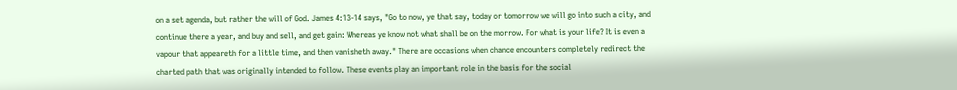on a set agenda, but rather the will of God. James 4:13-14 says, "Go to now, ye that say, today or tomorrow we will go into such a city, and continue there a year, and buy and sell, and get gain: Whereas ye know not what shall be on the morrow. For what is your life? It is even a vapour that appeareth for a little time, and then vanisheth away." There are occasions when chance encounters completely redirect the charted path that was originally intended to follow. These events play an important role in the basis for the social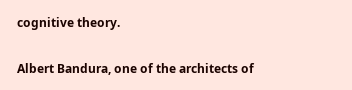cognitive theory.

Albert Bandura, one of the architects of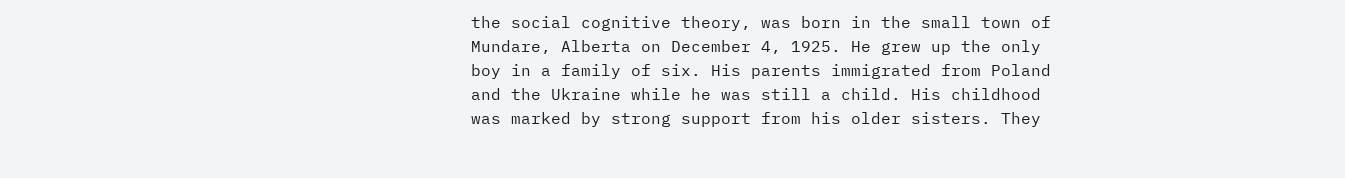the social cognitive theory, was born in the small town of Mundare, Alberta on December 4, 1925. He grew up the only boy in a family of six. His parents immigrated from Poland and the Ukraine while he was still a child. His childhood was marked by strong support from his older sisters. They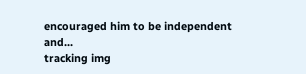encouraged him to be independent and...
tracking img